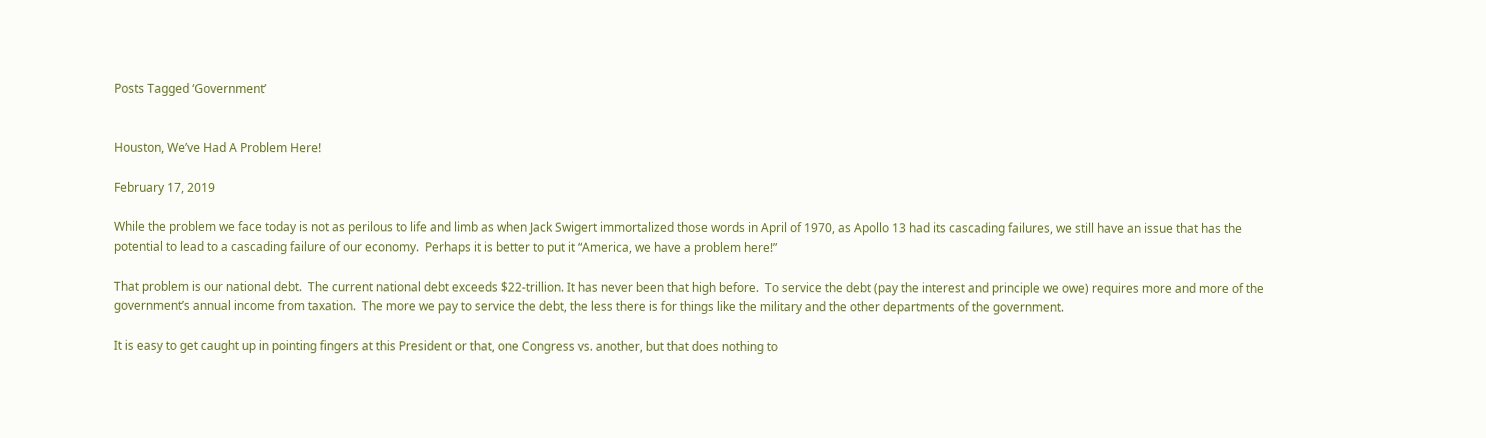Posts Tagged ‘Government’


Houston, We’ve Had A Problem Here!

February 17, 2019

While the problem we face today is not as perilous to life and limb as when Jack Swigert immortalized those words in April of 1970, as Apollo 13 had its cascading failures, we still have an issue that has the potential to lead to a cascading failure of our economy.  Perhaps it is better to put it “America, we have a problem here!”

That problem is our national debt.  The current national debt exceeds $22-trillion. It has never been that high before.  To service the debt (pay the interest and principle we owe) requires more and more of the government’s annual income from taxation.  The more we pay to service the debt, the less there is for things like the military and the other departments of the government.

It is easy to get caught up in pointing fingers at this President or that, one Congress vs. another, but that does nothing to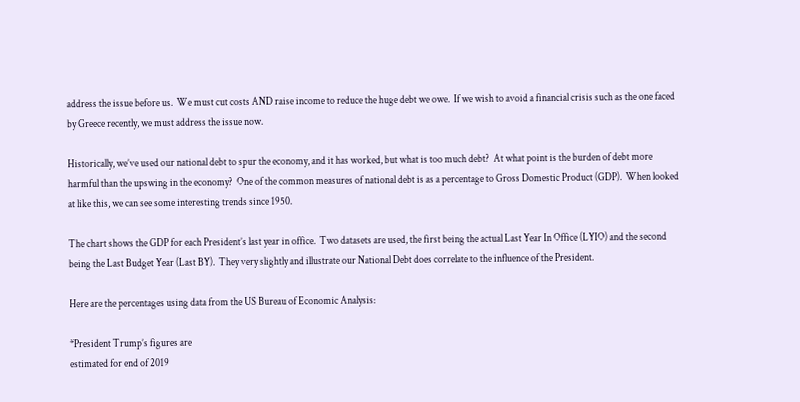address the issue before us.  We must cut costs AND raise income to reduce the huge debt we owe.  If we wish to avoid a financial crisis such as the one faced by Greece recently, we must address the issue now.

Historically, we’ve used our national debt to spur the economy, and it has worked, but what is too much debt?  At what point is the burden of debt more harmful than the upswing in the economy?  One of the common measures of national debt is as a percentage to Gross Domestic Product (GDP).  When looked at like this, we can see some interesting trends since 1950.

The chart shows the GDP for each President’s last year in office.  Two datasets are used, the first being the actual Last Year In Office (LYIO) and the second being the Last Budget Year (Last BY).  They very slightly and illustrate our National Debt does correlate to the influence of the President.

Here are the percentages using data from the US Bureau of Economic Analysis:

*President Trump’s figures are
estimated for end of 2019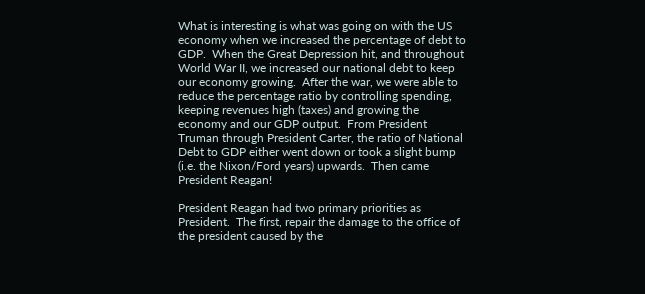What is interesting is what was going on with the US economy when we increased the percentage of debt to GDP.  When the Great Depression hit, and throughout World War II, we increased our national debt to keep our economy growing.  After the war, we were able to reduce the percentage ratio by controlling spending, keeping revenues high (taxes) and growing the economy and our GDP output.  From President Truman through President Carter, the ratio of National Debt to GDP either went down or took a slight bump (i.e. the Nixon/Ford years) upwards.  Then came President Reagan!

President Reagan had two primary priorities as President.  The first, repair the damage to the office of the president caused by the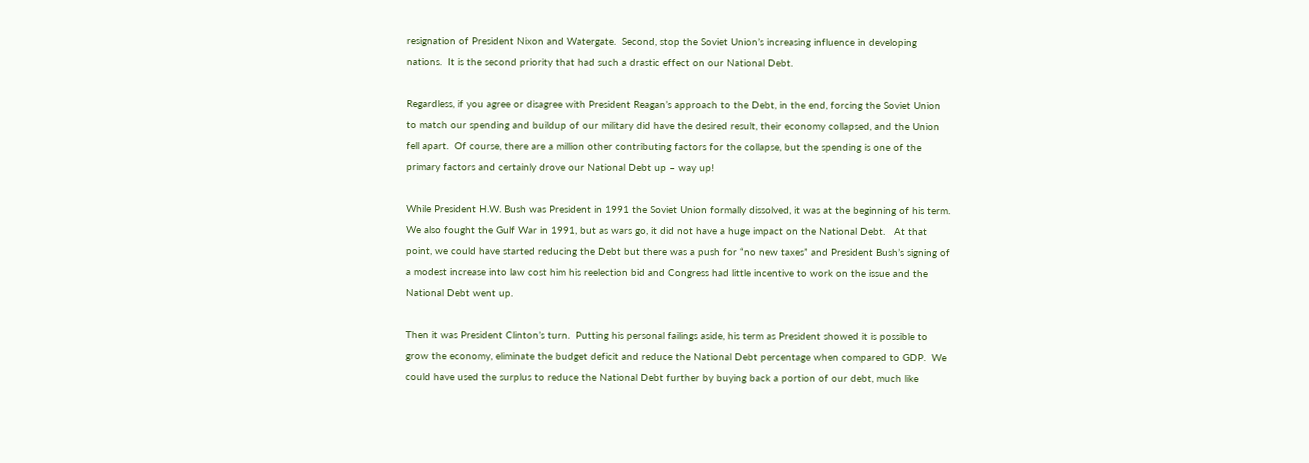resignation of President Nixon and Watergate.  Second, stop the Soviet Union’s increasing influence in developing nations.  It is the second priority that had such a drastic effect on our National Debt.

Regardless, if you agree or disagree with President Reagan’s approach to the Debt, in the end, forcing the Soviet Union to match our spending and buildup of our military did have the desired result, their economy collapsed, and the Union fell apart.  Of course, there are a million other contributing factors for the collapse, but the spending is one of the primary factors and certainly drove our National Debt up – way up!

While President H.W. Bush was President in 1991 the Soviet Union formally dissolved, it was at the beginning of his term.  We also fought the Gulf War in 1991, but as wars go, it did not have a huge impact on the National Debt.   At that point, we could have started reducing the Debt but there was a push for “no new taxes” and President Bush’s signing of a modest increase into law cost him his reelection bid and Congress had little incentive to work on the issue and the National Debt went up.

Then it was President Clinton’s turn.  Putting his personal failings aside, his term as President showed it is possible to grow the economy, eliminate the budget deficit and reduce the National Debt percentage when compared to GDP.  We could have used the surplus to reduce the National Debt further by buying back a portion of our debt, much like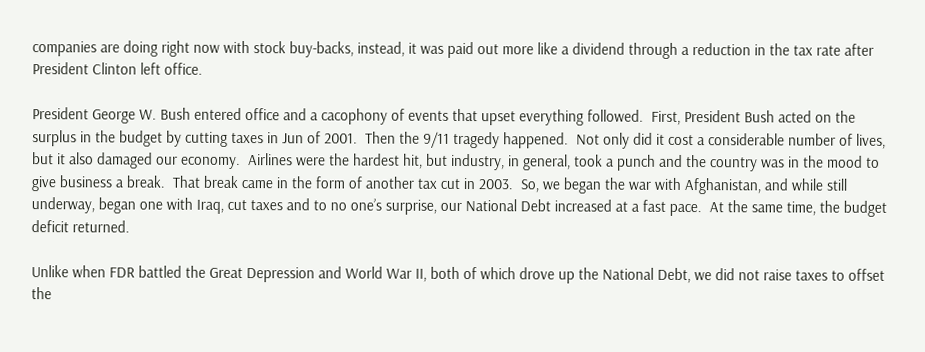companies are doing right now with stock buy-backs, instead, it was paid out more like a dividend through a reduction in the tax rate after President Clinton left office.

President George W. Bush entered office and a cacophony of events that upset everything followed.  First, President Bush acted on the surplus in the budget by cutting taxes in Jun of 2001.  Then the 9/11 tragedy happened.  Not only did it cost a considerable number of lives, but it also damaged our economy.  Airlines were the hardest hit, but industry, in general, took a punch and the country was in the mood to give business a break.  That break came in the form of another tax cut in 2003.  So, we began the war with Afghanistan, and while still underway, began one with Iraq, cut taxes and to no one’s surprise, our National Debt increased at a fast pace.  At the same time, the budget deficit returned.

Unlike when FDR battled the Great Depression and World War II, both of which drove up the National Debt, we did not raise taxes to offset the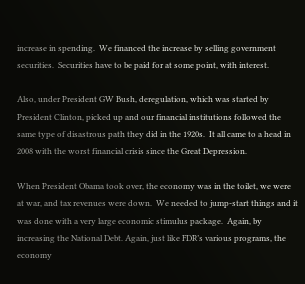increase in spending.  We financed the increase by selling government securities.  Securities have to be paid for at some point, with interest.

Also, under President GW Bush, deregulation, which was started by President Clinton, picked up and our financial institutions followed the same type of disastrous path they did in the 1920s.  It all came to a head in 2008 with the worst financial crisis since the Great Depression.

When President Obama took over, the economy was in the toilet, we were at war, and tax revenues were down.  We needed to jump-start things and it was done with a very large economic stimulus package.  Again, by increasing the National Debt. Again, just like FDR’s various programs, the economy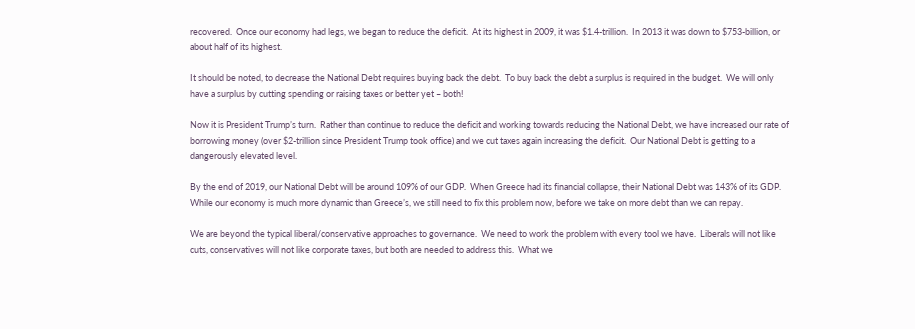recovered.  Once our economy had legs, we began to reduce the deficit.  At its highest in 2009, it was $1.4-trillion.  In 2013 it was down to $753-billion, or about half of its highest.

It should be noted, to decrease the National Debt requires buying back the debt.  To buy back the debt a surplus is required in the budget.  We will only have a surplus by cutting spending or raising taxes or better yet – both!

Now it is President Trump’s turn.  Rather than continue to reduce the deficit and working towards reducing the National Debt, we have increased our rate of borrowing money (over $2-trillion since President Trump took office) and we cut taxes again increasing the deficit.  Our National Debt is getting to a dangerously elevated level.

By the end of 2019, our National Debt will be around 109% of our GDP.  When Greece had its financial collapse, their National Debt was 143% of its GDP.   While our economy is much more dynamic than Greece’s, we still need to fix this problem now, before we take on more debt than we can repay.

We are beyond the typical liberal/conservative approaches to governance.  We need to work the problem with every tool we have.  Liberals will not like cuts, conservatives will not like corporate taxes, but both are needed to address this.  What we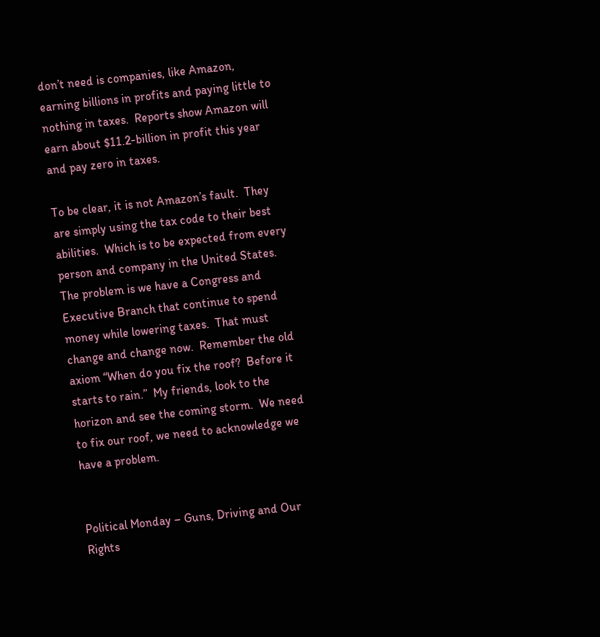don’t need is companies, like Amazon, earning billions in profits and paying little to nothing in taxes.  Reports show Amazon will earn about $11.2-billion in profit this year and pay zero in taxes.

To be clear, it is not Amazon’s fault.  They are simply using the tax code to their best abilities.  Which is to be expected from every person and company in the United States.  The problem is we have a Congress and Executive Branch that continue to spend money while lowering taxes.  That must change and change now.  Remember the old axiom “When do you fix the roof?  Before it starts to rain.”  My friends, look to the horizon and see the coming storm.  We need to fix our roof, we need to acknowledge we have a problem.


Political Monday – Guns, Driving and Our Rights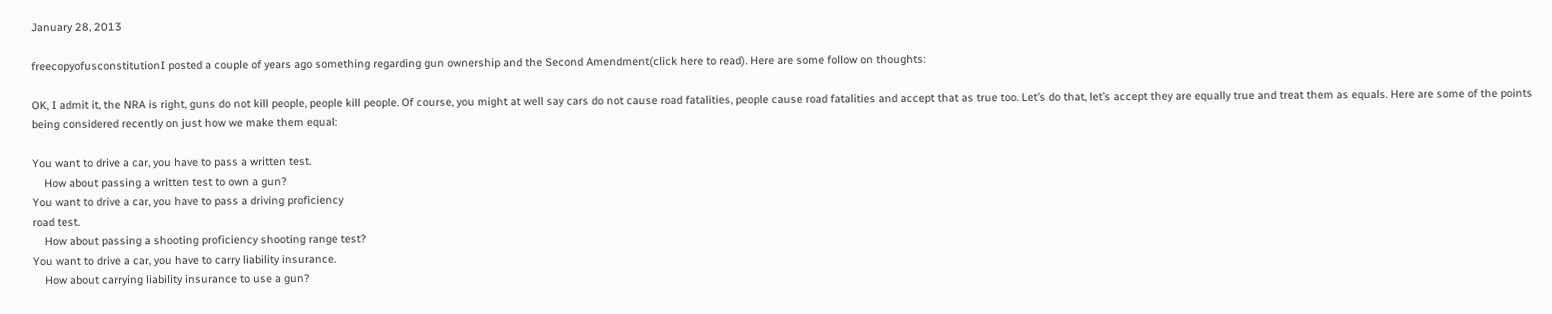January 28, 2013

freecopyofusconstitutionI posted a couple of years ago something regarding gun ownership and the Second Amendment(click here to read). Here are some follow on thoughts:

OK, I admit it, the NRA is right, guns do not kill people, people kill people. Of course, you might at well say cars do not cause road fatalities, people cause road fatalities and accept that as true too. Let’s do that, let’s accept they are equally true and treat them as equals. Here are some of the points being considered recently on just how we make them equal:

You want to drive a car, you have to pass a written test.
    How about passing a written test to own a gun?
You want to drive a car, you have to pass a driving proficiency
road test.
    How about passing a shooting proficiency shooting range test?
You want to drive a car, you have to carry liability insurance.
    How about carrying liability insurance to use a gun?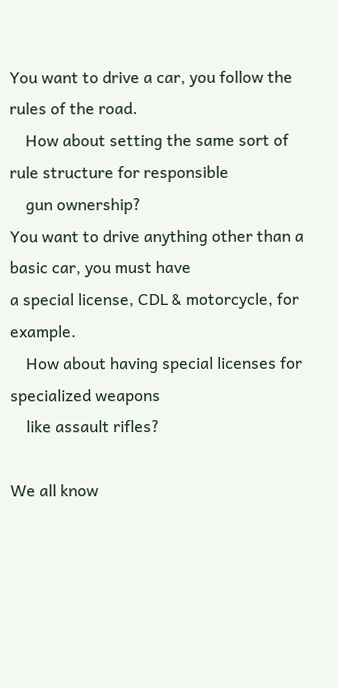You want to drive a car, you follow the rules of the road.
    How about setting the same sort of rule structure for responsible
    gun ownership?
You want to drive anything other than a basic car, you must have
a special license, CDL & motorcycle, for example.
    How about having special licenses for specialized weapons
    like assault rifles?

We all know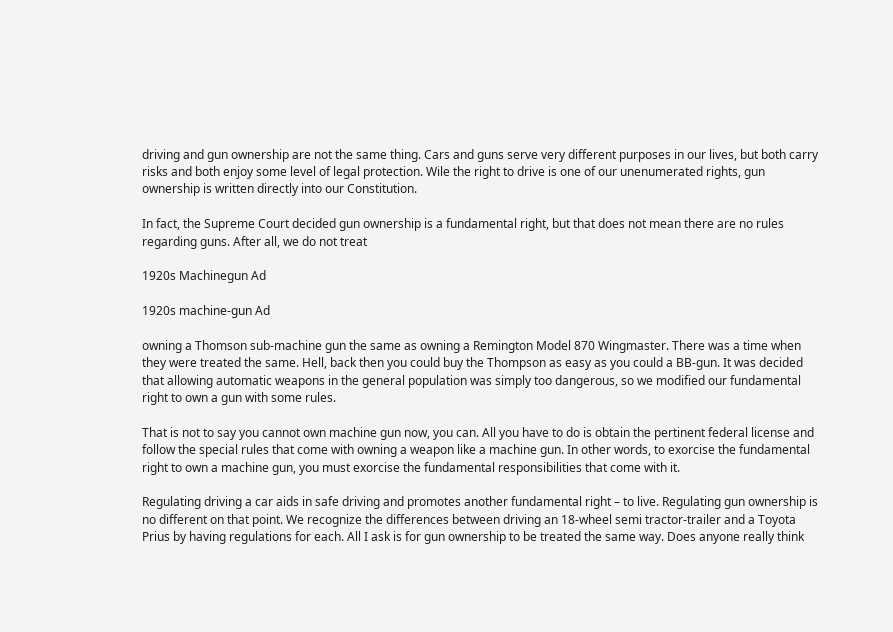driving and gun ownership are not the same thing. Cars and guns serve very different purposes in our lives, but both carry risks and both enjoy some level of legal protection. Wile the right to drive is one of our unenumerated rights, gun ownership is written directly into our Constitution.

In fact, the Supreme Court decided gun ownership is a fundamental right, but that does not mean there are no rules regarding guns. After all, we do not treat

1920s Machinegun Ad

1920s machine-gun Ad

owning a Thomson sub-machine gun the same as owning a Remington Model 870 Wingmaster. There was a time when they were treated the same. Hell, back then you could buy the Thompson as easy as you could a BB-gun. It was decided that allowing automatic weapons in the general population was simply too dangerous, so we modified our fundamental right to own a gun with some rules.

That is not to say you cannot own machine gun now, you can. All you have to do is obtain the pertinent federal license and follow the special rules that come with owning a weapon like a machine gun. In other words, to exorcise the fundamental right to own a machine gun, you must exorcise the fundamental responsibilities that come with it.

Regulating driving a car aids in safe driving and promotes another fundamental right – to live. Regulating gun ownership is no different on that point. We recognize the differences between driving an 18-wheel semi tractor-trailer and a Toyota Prius by having regulations for each. All I ask is for gun ownership to be treated the same way. Does anyone really think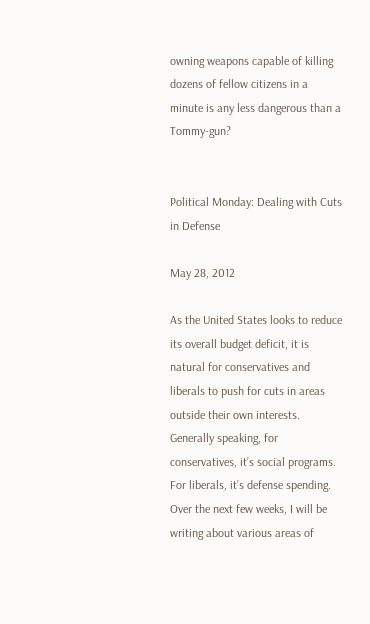owning weapons capable of killing dozens of fellow citizens in a minute is any less dangerous than a Tommy-gun?


Political Monday: Dealing with Cuts in Defense

May 28, 2012

As the United States looks to reduce its overall budget deficit, it is natural for conservatives and liberals to push for cuts in areas outside their own interests. Generally speaking, for conservatives, it’s social programs.  For liberals, it’s defense spending.  Over the next few weeks, I will be writing about various areas of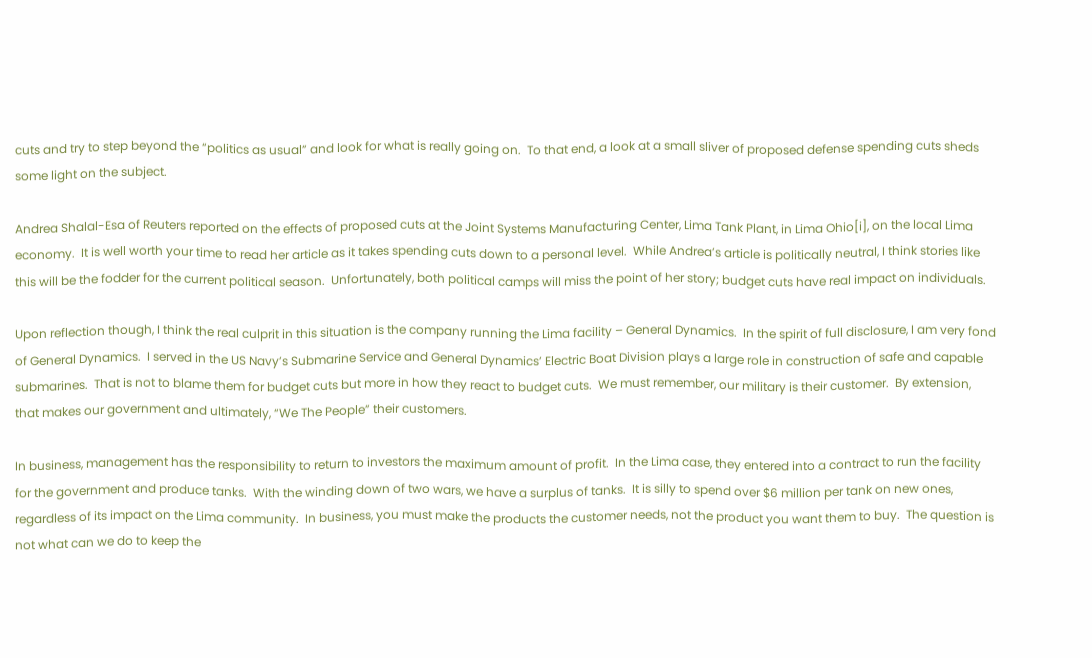cuts and try to step beyond the “politics as usual” and look for what is really going on.  To that end, a look at a small sliver of proposed defense spending cuts sheds some light on the subject.

Andrea Shalal-Esa of Reuters reported on the effects of proposed cuts at the Joint Systems Manufacturing Center, Lima Tank Plant, in Lima Ohio[i], on the local Lima economy.  It is well worth your time to read her article as it takes spending cuts down to a personal level.  While Andrea’s article is politically neutral, I think stories like this will be the fodder for the current political season.  Unfortunately, both political camps will miss the point of her story; budget cuts have real impact on individuals.

Upon reflection though, I think the real culprit in this situation is the company running the Lima facility – General Dynamics.  In the spirit of full disclosure, I am very fond of General Dynamics.  I served in the US Navy’s Submarine Service and General Dynamics’ Electric Boat Division plays a large role in construction of safe and capable submarines.  That is not to blame them for budget cuts but more in how they react to budget cuts.  We must remember, our military is their customer.  By extension, that makes our government and ultimately, “We The People” their customers.

In business, management has the responsibility to return to investors the maximum amount of profit.  In the Lima case, they entered into a contract to run the facility for the government and produce tanks.  With the winding down of two wars, we have a surplus of tanks.  It is silly to spend over $6 million per tank on new ones, regardless of its impact on the Lima community.  In business, you must make the products the customer needs, not the product you want them to buy.  The question is not what can we do to keep the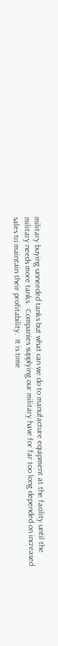military buying unneeded tanks but what can we do to manufacture equipment at the facility until the military needs more tanks.  Companies supplying our military have for far too long depended on increased sales to maintain their profitability.  It is time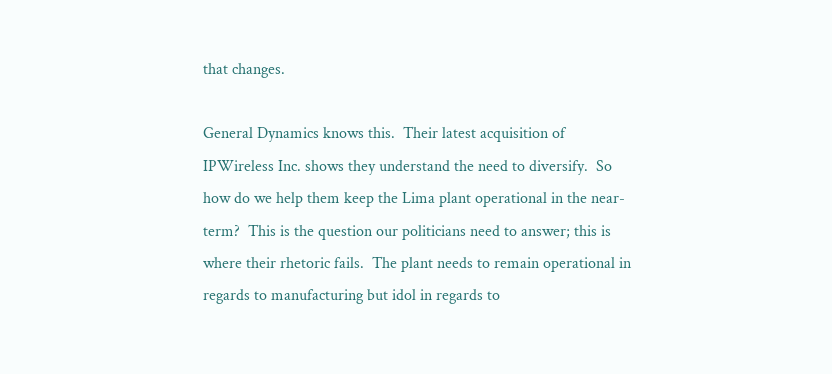that changes.

General Dynamics knows this.  Their latest acquisition of IPWireless Inc. shows they understand the need to diversify.  So how do we help them keep the Lima plant operational in the near-term?  This is the question our politicians need to answer; this is where their rhetoric fails.  The plant needs to remain operational in regards to manufacturing but idol in regards to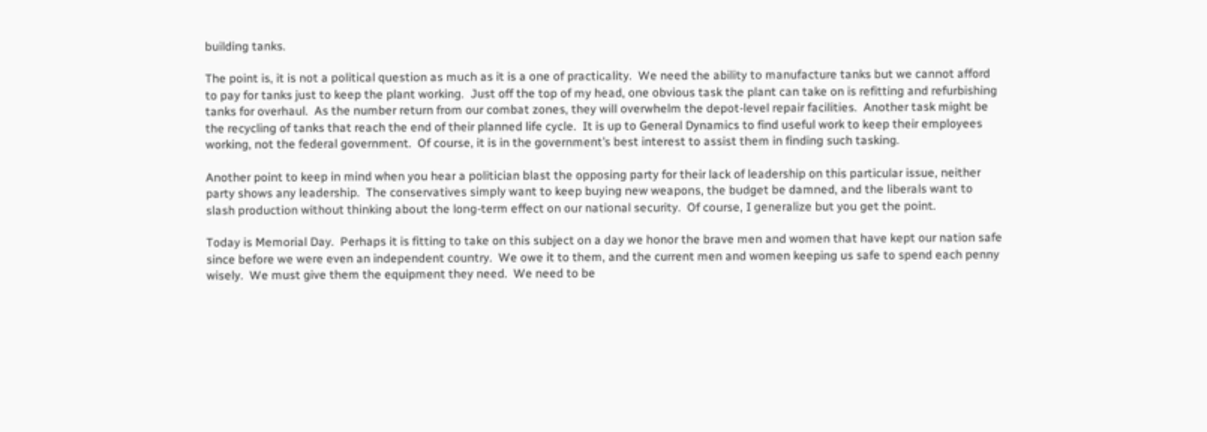building tanks.

The point is, it is not a political question as much as it is a one of practicality.  We need the ability to manufacture tanks but we cannot afford to pay for tanks just to keep the plant working.  Just off the top of my head, one obvious task the plant can take on is refitting and refurbishing tanks for overhaul.  As the number return from our combat zones, they will overwhelm the depot-level repair facilities.  Another task might be the recycling of tanks that reach the end of their planned life cycle.  It is up to General Dynamics to find useful work to keep their employees working, not the federal government.  Of course, it is in the government’s best interest to assist them in finding such tasking.

Another point to keep in mind when you hear a politician blast the opposing party for their lack of leadership on this particular issue, neither party shows any leadership.  The conservatives simply want to keep buying new weapons, the budget be damned, and the liberals want to slash production without thinking about the long-term effect on our national security.  Of course, I generalize but you get the point.

Today is Memorial Day.  Perhaps it is fitting to take on this subject on a day we honor the brave men and women that have kept our nation safe since before we were even an independent country.  We owe it to them, and the current men and women keeping us safe to spend each penny wisely.  We must give them the equipment they need.  We need to be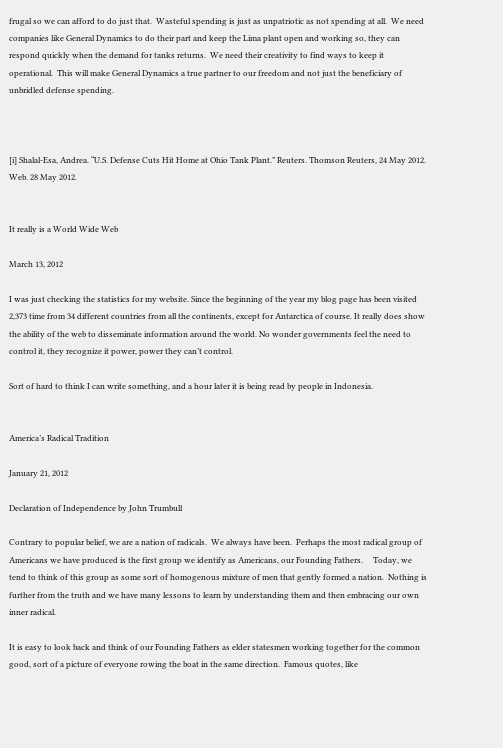frugal so we can afford to do just that.  Wasteful spending is just as unpatriotic as not spending at all.  We need companies like General Dynamics to do their part and keep the Lima plant open and working so, they can respond quickly when the demand for tanks returns.  We need their creativity to find ways to keep it operational.  This will make General Dynamics a true partner to our freedom and not just the beneficiary of unbridled defense spending.



[i] Shalal-Esa, Andrea. “U.S. Defense Cuts Hit Home at Ohio Tank Plant.” Reuters. Thomson Reuters, 24 May 2012. Web. 28 May 2012.


It really is a World Wide Web

March 13, 2012

I was just checking the statistics for my website. Since the beginning of the year my blog page has been visited 2,373 time from 34 different countries from all the continents, except for Antarctica of course. It really does show the ability of the web to disseminate information around the world. No wonder governments feel the need to control it, they recognize it power, power they can’t control.

Sort of hard to think I can write something, and a hour later it is being read by people in Indonesia.


America’s Radical Tradition

January 21, 2012

Declaration of Independence by John Trumbull

Contrary to popular belief, we are a nation of radicals.  We always have been.  Perhaps the most radical group of Americans we have produced is the first group we identify as Americans, our Founding Fathers.     Today, we tend to think of this group as some sort of homogenous mixture of men that gently formed a nation.  Nothing is further from the truth and we have many lessons to learn by understanding them and then embracing our own inner radical.

It is easy to look back and think of our Founding Fathers as elder statesmen working together for the common good, sort of a picture of everyone rowing the boat in the same direction.  Famous quotes, like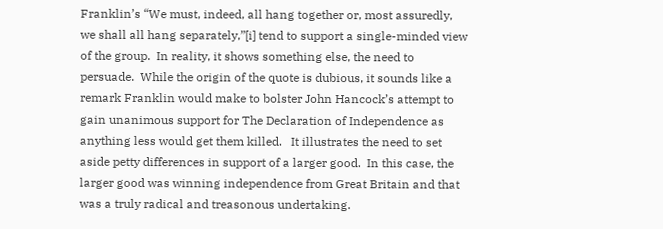Franklin’s “We must, indeed, all hang together or, most assuredly, we shall all hang separately,”[i] tend to support a single-minded view of the group.  In reality, it shows something else, the need to persuade.  While the origin of the quote is dubious, it sounds like a remark Franklin would make to bolster John Hancock’s attempt to gain unanimous support for The Declaration of Independence as anything less would get them killed.   It illustrates the need to set aside petty differences in support of a larger good.  In this case, the larger good was winning independence from Great Britain and that was a truly radical and treasonous undertaking.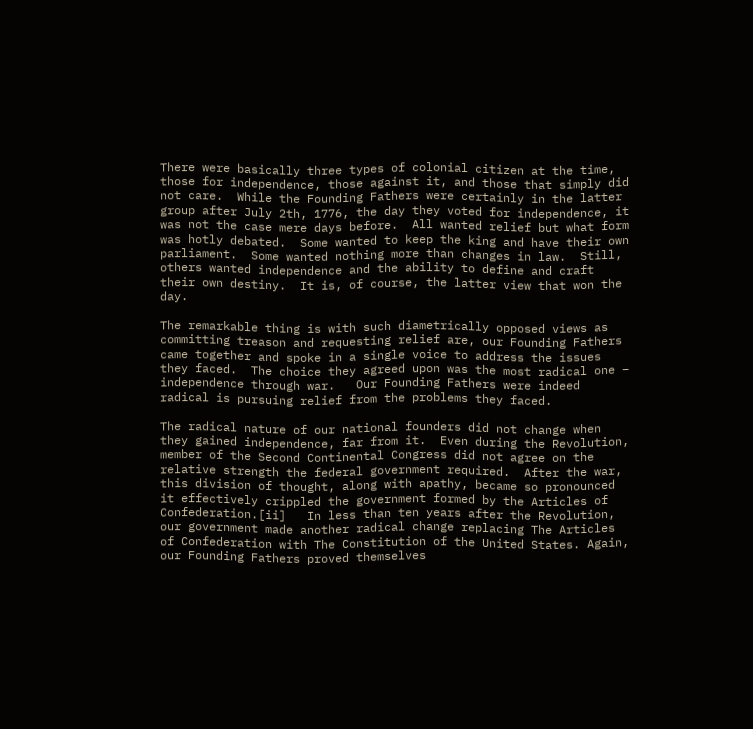There were basically three types of colonial citizen at the time, those for independence, those against it, and those that simply did not care.  While the Founding Fathers were certainly in the latter group after July 2th, 1776, the day they voted for independence, it was not the case mere days before.  All wanted relief but what form was hotly debated.  Some wanted to keep the king and have their own parliament.  Some wanted nothing more than changes in law.  Still, others wanted independence and the ability to define and craft their own destiny.  It is, of course, the latter view that won the day.

The remarkable thing is with such diametrically opposed views as committing treason and requesting relief are, our Founding Fathers came together and spoke in a single voice to address the issues they faced.  The choice they agreed upon was the most radical one – independence through war.   Our Founding Fathers were indeed radical is pursuing relief from the problems they faced.

The radical nature of our national founders did not change when they gained independence, far from it.  Even during the Revolution, member of the Second Continental Congress did not agree on the relative strength the federal government required.  After the war, this division of thought, along with apathy, became so pronounced it effectively crippled the government formed by the Articles of Confederation.[ii]   In less than ten years after the Revolution, our government made another radical change replacing The Articles of Confederation with The Constitution of the United States. Again, our Founding Fathers proved themselves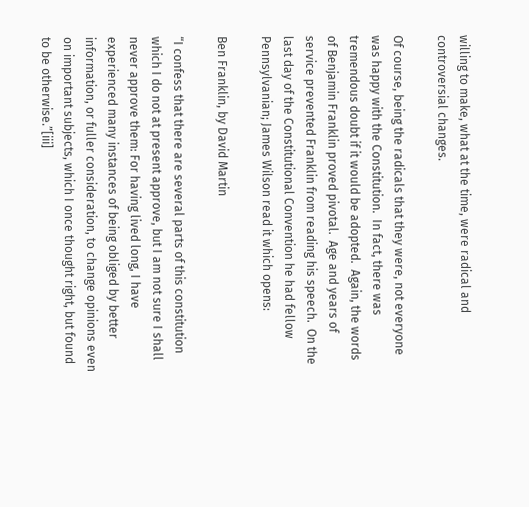willing to make, what at the time, were radical and controversial changes.

Of course, being the radicals that they were, not everyone was happy with the Constitution.  In fact, there was tremendous doubt if it would be adopted.  Again, the words of Benjamin Franklin proved pivotal.  Age and years of service prevented Franklin from reading his speech.  On the last day of the Constitutional Convention he had fellow Pennsylvanian; James Wilson read it which opens:

Ben Franklin, by David Martin

“I confess that there are several parts of this constitution which I do not at present approve, but I am not sure I shall never approve them: For having lived long, I have experienced many instances of being obliged by better information, or fuller consideration, to change opinions even on important subjects, which I once thought right, but found to be otherwise.”[iii]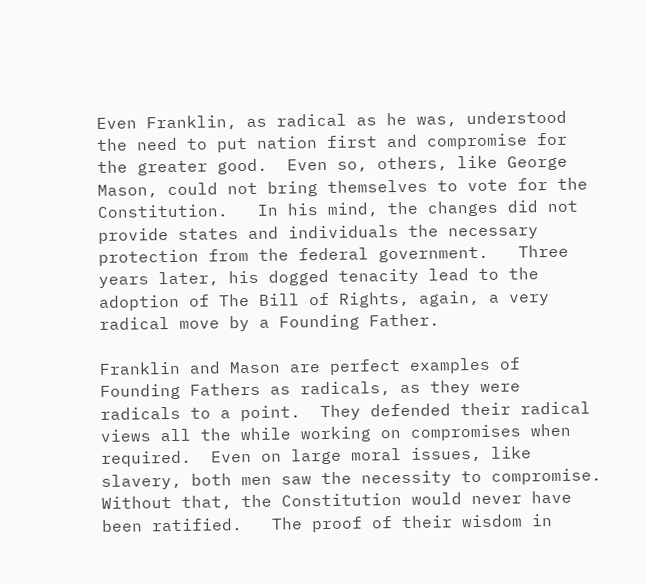Even Franklin, as radical as he was, understood the need to put nation first and compromise for the greater good.  Even so, others, like George Mason, could not bring themselves to vote for the Constitution.   In his mind, the changes did not provide states and individuals the necessary protection from the federal government.   Three years later, his dogged tenacity lead to the adoption of The Bill of Rights, again, a very radical move by a Founding Father.

Franklin and Mason are perfect examples of Founding Fathers as radicals, as they were radicals to a point.  They defended their radical views all the while working on compromises when required.  Even on large moral issues, like slavery, both men saw the necessity to compromise.  Without that, the Constitution would never have been ratified.   The proof of their wisdom in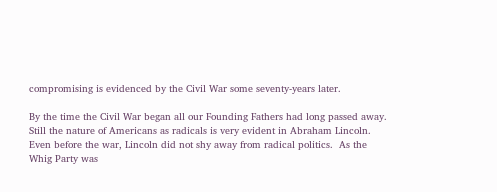compromising is evidenced by the Civil War some seventy-years later.

By the time the Civil War began all our Founding Fathers had long passed away.  Still the nature of Americans as radicals is very evident in Abraham Lincoln.  Even before the war, Lincoln did not shy away from radical politics.  As the Whig Party was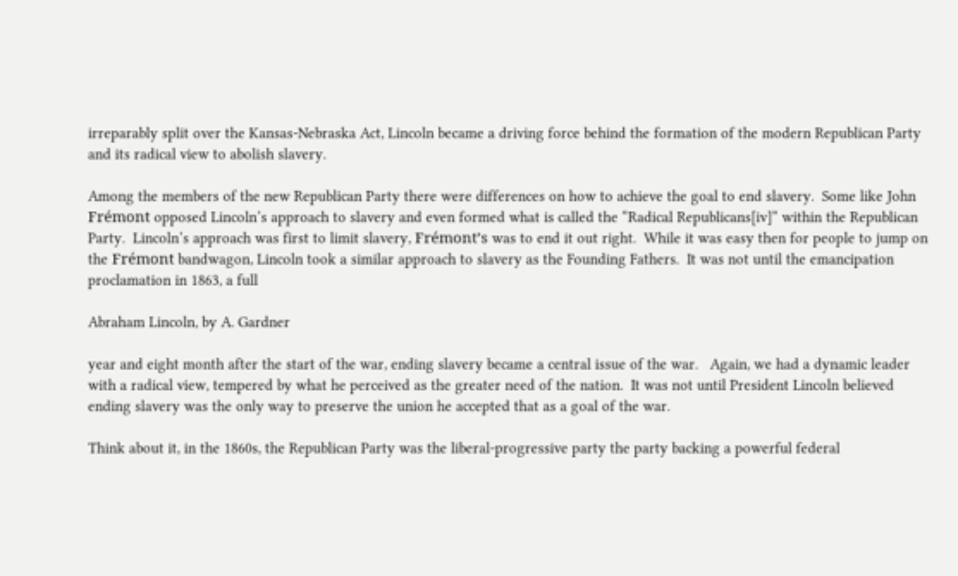irreparably split over the Kansas-Nebraska Act, Lincoln became a driving force behind the formation of the modern Republican Party and its radical view to abolish slavery.

Among the members of the new Republican Party there were differences on how to achieve the goal to end slavery.  Some like John Frémont opposed Lincoln’s approach to slavery and even formed what is called the “Radical Republicans[iv]” within the Republican Party.  Lincoln’s approach was first to limit slavery, Frémont’s was to end it out right.  While it was easy then for people to jump on the Frémont bandwagon, Lincoln took a similar approach to slavery as the Founding Fathers.  It was not until the emancipation proclamation in 1863, a full

Abraham Lincoln, by A. Gardner

year and eight month after the start of the war, ending slavery became a central issue of the war.   Again, we had a dynamic leader with a radical view, tempered by what he perceived as the greater need of the nation.  It was not until President Lincoln believed ending slavery was the only way to preserve the union he accepted that as a goal of the war.

Think about it, in the 1860s, the Republican Party was the liberal-progressive party the party backing a powerful federal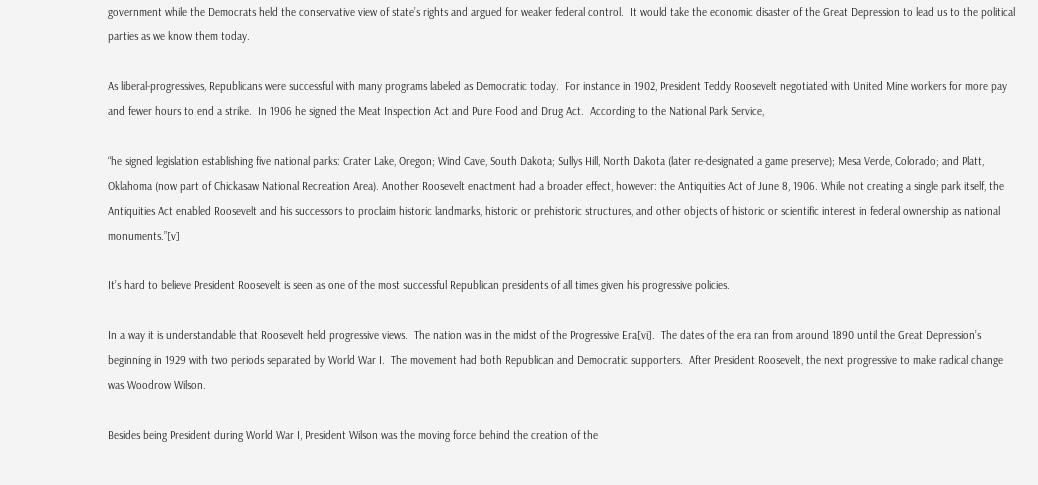government while the Democrats held the conservative view of state’s rights and argued for weaker federal control.  It would take the economic disaster of the Great Depression to lead us to the political parties as we know them today.

As liberal-progressives, Republicans were successful with many programs labeled as Democratic today.  For instance in 1902, President Teddy Roosevelt negotiated with United Mine workers for more pay and fewer hours to end a strike.  In 1906 he signed the Meat Inspection Act and Pure Food and Drug Act.  According to the National Park Service,

“he signed legislation establishing five national parks: Crater Lake, Oregon; Wind Cave, South Dakota; Sullys Hill, North Dakota (later re-designated a game preserve); Mesa Verde, Colorado; and Platt, Oklahoma (now part of Chickasaw National Recreation Area). Another Roosevelt enactment had a broader effect, however: the Antiquities Act of June 8, 1906. While not creating a single park itself, the Antiquities Act enabled Roosevelt and his successors to proclaim historic landmarks, historic or prehistoric structures, and other objects of historic or scientific interest in federal ownership as national monuments.”[v]

It’s hard to believe President Roosevelt is seen as one of the most successful Republican presidents of all times given his progressive policies.

In a way it is understandable that Roosevelt held progressive views.  The nation was in the midst of the Progressive Era[vi].  The dates of the era ran from around 1890 until the Great Depression’s beginning in 1929 with two periods separated by World War I.  The movement had both Republican and Democratic supporters.  After President Roosevelt, the next progressive to make radical change was Woodrow Wilson.

Besides being President during World War I, President Wilson was the moving force behind the creation of the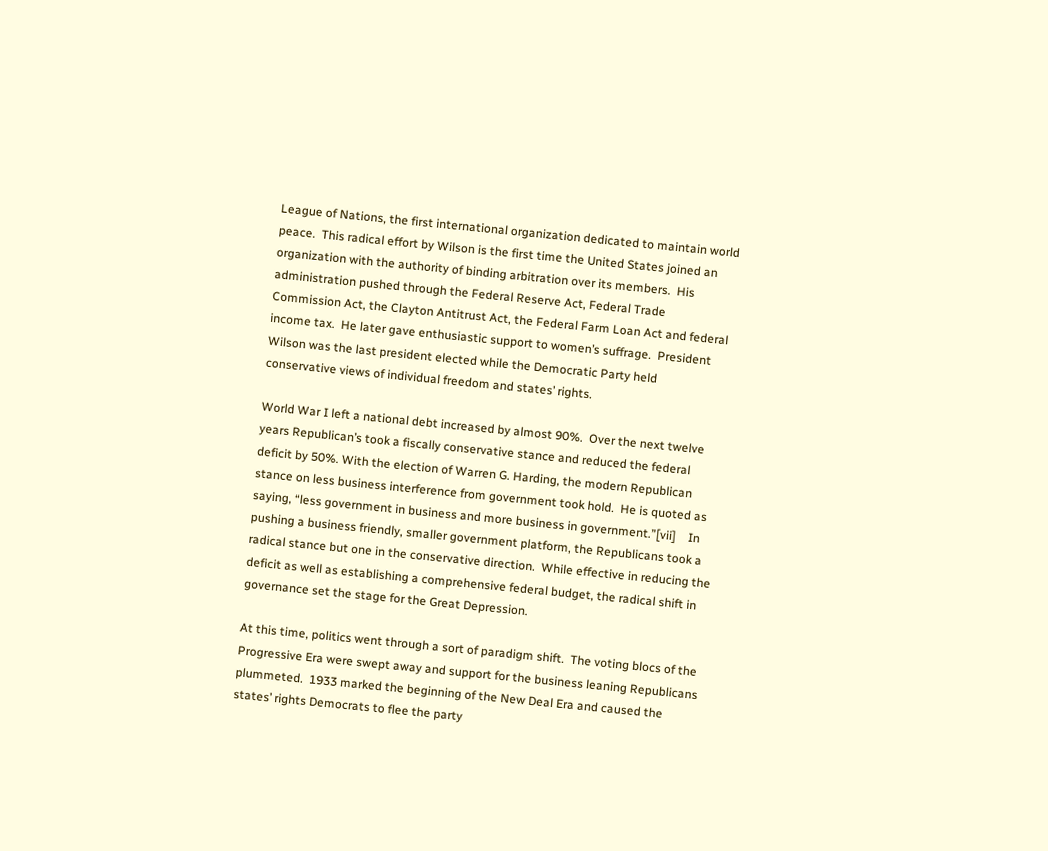League of Nations, the first international organization dedicated to maintain world peace.  This radical effort by Wilson is the first time the United States joined an organization with the authority of binding arbitration over its members.  His administration pushed through the Federal Reserve Act, Federal Trade Commission Act, the Clayton Antitrust Act, the Federal Farm Loan Act and federal income tax.  He later gave enthusiastic support to women’s suffrage.  President Wilson was the last president elected while the Democratic Party held conservative views of individual freedom and states’ rights.

World War I left a national debt increased by almost 90%.  Over the next twelve years Republican’s took a fiscally conservative stance and reduced the federal deficit by 50%. With the election of Warren G. Harding, the modern Republican stance on less business interference from government took hold.  He is quoted as saying, “less government in business and more business in government.”[vii]    In pushing a business friendly, smaller government platform, the Republicans took a radical stance but one in the conservative direction.  While effective in reducing the deficit as well as establishing a comprehensive federal budget, the radical shift in governance set the stage for the Great Depression.

At this time, politics went through a sort of paradigm shift.  The voting blocs of the Progressive Era were swept away and support for the business leaning Republicans plummeted.  1933 marked the beginning of the New Deal Era and caused the states’ rights Democrats to flee the party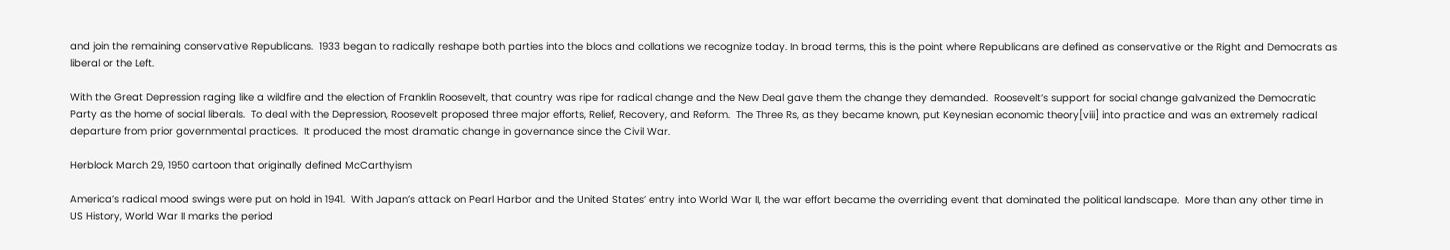and join the remaining conservative Republicans.  1933 began to radically reshape both parties into the blocs and collations we recognize today. In broad terms, this is the point where Republicans are defined as conservative or the Right and Democrats as liberal or the Left.

With the Great Depression raging like a wildfire and the election of Franklin Roosevelt, that country was ripe for radical change and the New Deal gave them the change they demanded.  Roosevelt’s support for social change galvanized the Democratic Party as the home of social liberals.  To deal with the Depression, Roosevelt proposed three major efforts, Relief, Recovery, and Reform.  The Three Rs, as they became known, put Keynesian economic theory[viii] into practice and was an extremely radical departure from prior governmental practices.  It produced the most dramatic change in governance since the Civil War.

Herblock March 29, 1950 cartoon that originally defined McCarthyism

America’s radical mood swings were put on hold in 1941.  With Japan’s attack on Pearl Harbor and the United States’ entry into World War II, the war effort became the overriding event that dominated the political landscape.  More than any other time in US History, World War II marks the period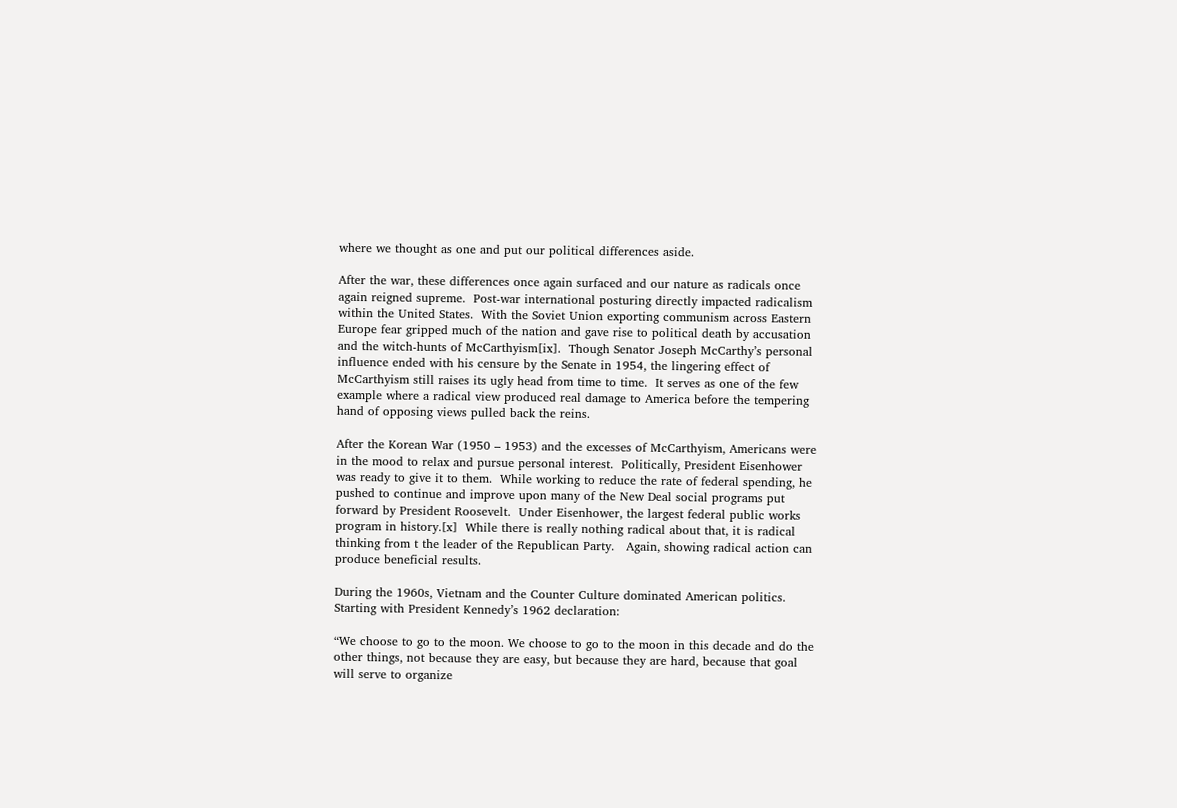where we thought as one and put our political differences aside.

After the war, these differences once again surfaced and our nature as radicals once again reigned supreme.  Post-war international posturing directly impacted radicalism within the United States.  With the Soviet Union exporting communism across Eastern Europe fear gripped much of the nation and gave rise to political death by accusation and the witch-hunts of McCarthyism[ix].  Though Senator Joseph McCarthy’s personal influence ended with his censure by the Senate in 1954, the lingering effect of McCarthyism still raises its ugly head from time to time.  It serves as one of the few example where a radical view produced real damage to America before the tempering hand of opposing views pulled back the reins.

After the Korean War (1950 – 1953) and the excesses of McCarthyism, Americans were in the mood to relax and pursue personal interest.  Politically, President Eisenhower was ready to give it to them.  While working to reduce the rate of federal spending, he pushed to continue and improve upon many of the New Deal social programs put forward by President Roosevelt.  Under Eisenhower, the largest federal public works program in history.[x]  While there is really nothing radical about that, it is radical thinking from t the leader of the Republican Party.   Again, showing radical action can produce beneficial results.

During the 1960s, Vietnam and the Counter Culture dominated American politics.  Starting with President Kennedy’s 1962 declaration:

“We choose to go to the moon. We choose to go to the moon in this decade and do the other things, not because they are easy, but because they are hard, because that goal will serve to organize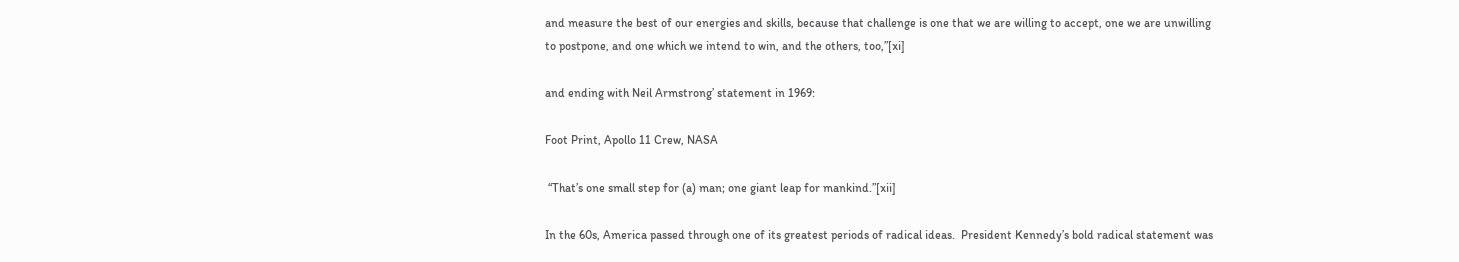and measure the best of our energies and skills, because that challenge is one that we are willing to accept, one we are unwilling to postpone, and one which we intend to win, and the others, too,”[xi]

and ending with Neil Armstrong’ statement in 1969:

Foot Print, Apollo 11 Crew, NASA

 “That’s one small step for (a) man; one giant leap for mankind.”[xii]

In the 60s, America passed through one of its greatest periods of radical ideas.  President Kennedy’s bold radical statement was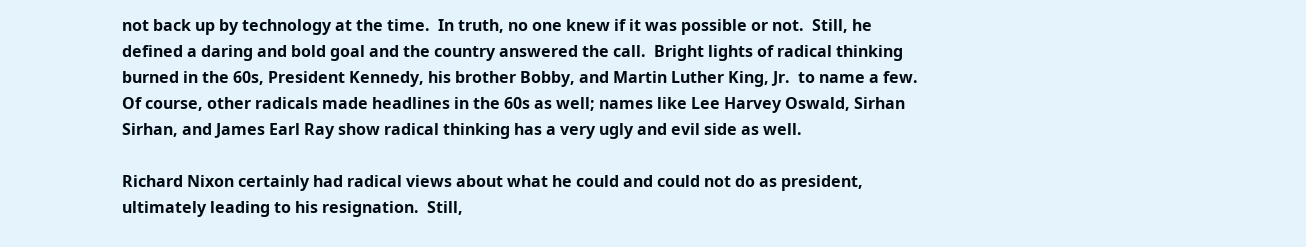not back up by technology at the time.  In truth, no one knew if it was possible or not.  Still, he defined a daring and bold goal and the country answered the call.  Bright lights of radical thinking burned in the 60s, President Kennedy, his brother Bobby, and Martin Luther King, Jr.  to name a few.  Of course, other radicals made headlines in the 60s as well; names like Lee Harvey Oswald, Sirhan Sirhan, and James Earl Ray show radical thinking has a very ugly and evil side as well.

Richard Nixon certainly had radical views about what he could and could not do as president, ultimately leading to his resignation.  Still,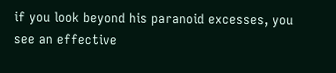if you look beyond his paranoid excesses, you see an effective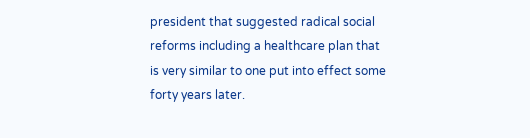president that suggested radical social reforms including a healthcare plan that is very similar to one put into effect some forty years later.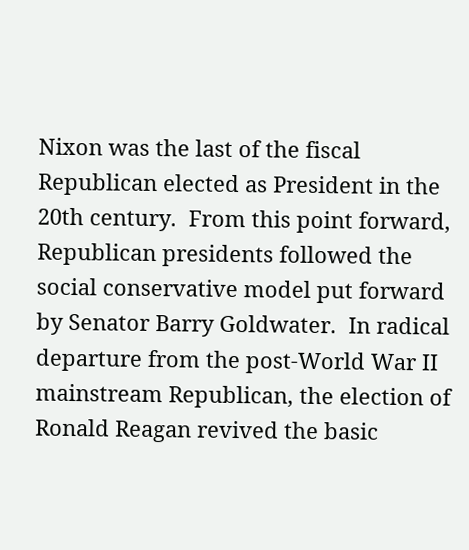Nixon was the last of the fiscal Republican elected as President in the 20th century.  From this point forward, Republican presidents followed the social conservative model put forward by Senator Barry Goldwater.  In radical departure from the post-World War II mainstream Republican, the election of Ronald Reagan revived the basic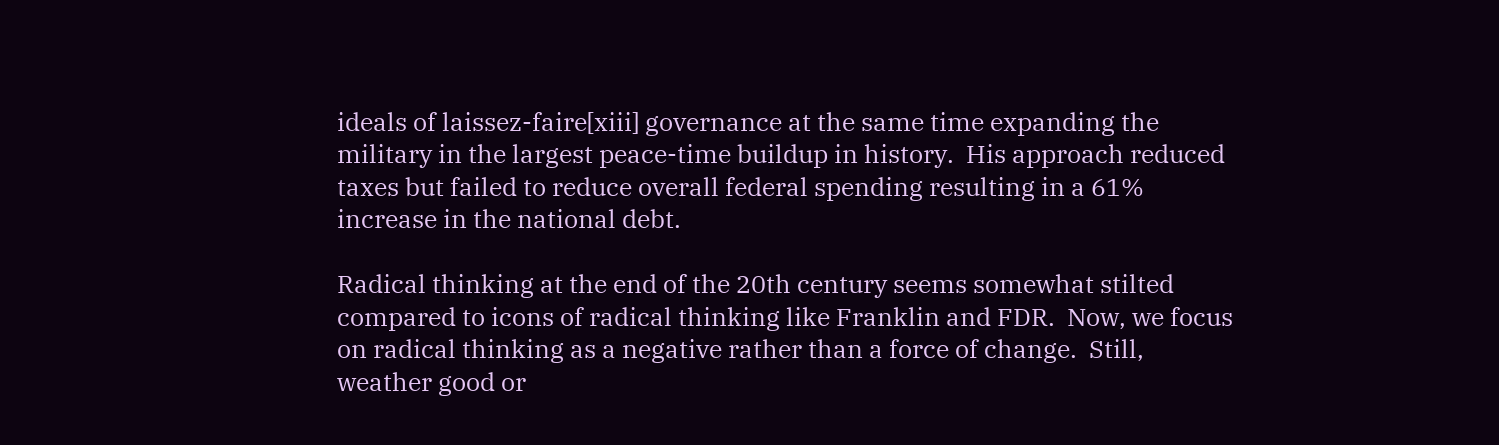ideals of laissez-faire[xiii] governance at the same time expanding the military in the largest peace-time buildup in history.  His approach reduced taxes but failed to reduce overall federal spending resulting in a 61% increase in the national debt.

Radical thinking at the end of the 20th century seems somewhat stilted compared to icons of radical thinking like Franklin and FDR.  Now, we focus on radical thinking as a negative rather than a force of change.  Still, weather good or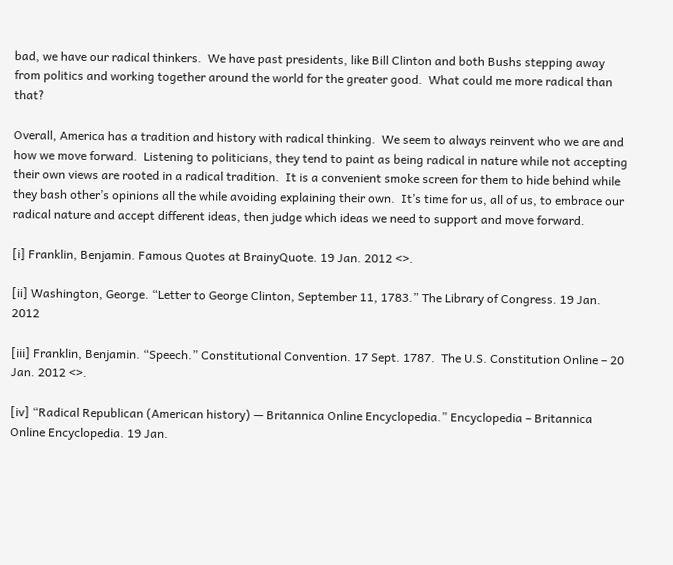bad, we have our radical thinkers.  We have past presidents, like Bill Clinton and both Bushs stepping away from politics and working together around the world for the greater good.  What could me more radical than that?

Overall, America has a tradition and history with radical thinking.  We seem to always reinvent who we are and how we move forward.  Listening to politicians, they tend to paint as being radical in nature while not accepting their own views are rooted in a radical tradition.  It is a convenient smoke screen for them to hide behind while they bash other’s opinions all the while avoiding explaining their own.  It’s time for us, all of us, to embrace our radical nature and accept different ideas, then judge which ideas we need to support and move forward.

[i] Franklin, Benjamin. Famous Quotes at BrainyQuote. 19 Jan. 2012 <>.

[ii] Washington, George. “Letter to George Clinton, September 11, 1783.” The Library of Congress. 19 Jan. 2012

[iii] Franklin, Benjamin. “Speech.” Constitutional Convention. 17 Sept. 1787.  The U.S. Constitution Online – 20 Jan. 2012 <>.

[iv] “Radical Republican (American history) — Britannica Online Encyclopedia.” Encyclopedia – Britannica Online Encyclopedia. 19 Jan.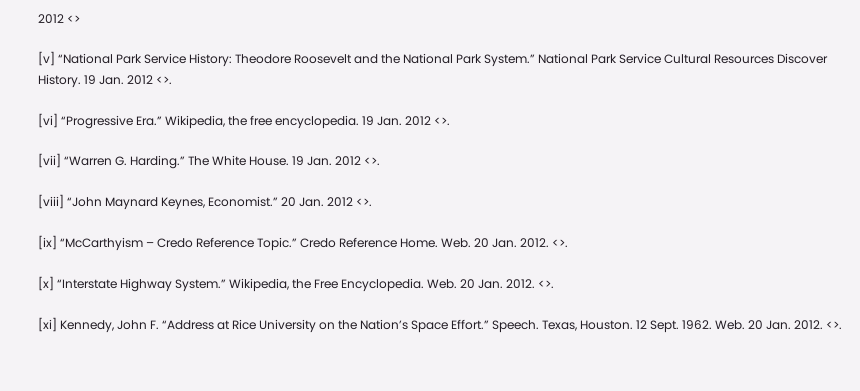2012 <>

[v] “National Park Service History: Theodore Roosevelt and the National Park System.” National Park Service Cultural Resources Discover History. 19 Jan. 2012 <>.

[vi] “Progressive Era.” Wikipedia, the free encyclopedia. 19 Jan. 2012 <>.

[vii] “Warren G. Harding.” The White House. 19 Jan. 2012 <>.

[viii] “John Maynard Keynes, Economist.” 20 Jan. 2012 <>.

[ix] “McCarthyism – Credo Reference Topic.” Credo Reference Home. Web. 20 Jan. 2012. <>.

[x] “Interstate Highway System.” Wikipedia, the Free Encyclopedia. Web. 20 Jan. 2012. <>.

[xi] Kennedy, John F. “Address at Rice University on the Nation’s Space Effort.” Speech. Texas, Houston. 12 Sept. 1962. Web. 20 Jan. 2012. <>.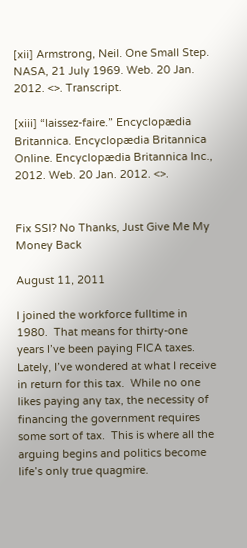[xii] Armstrong, Neil. One Small Step. NASA, 21 July 1969. Web. 20 Jan. 2012. <>. Transcript.

[xiii] “laissez-faire.” Encyclopædia Britannica. Encyclopædia Britannica Online. Encyclopædia Britannica Inc., 2012. Web. 20 Jan. 2012. <>.


Fix SSI? No Thanks, Just Give Me My Money Back

August 11, 2011

I joined the workforce fulltime in 1980.  That means for thirty-one years I’ve been paying FICA taxes.  Lately, I’ve wondered at what I receive in return for this tax.  While no one likes paying any tax, the necessity of financing the government requires some sort of tax.  This is where all the arguing begins and politics become life’s only true quagmire.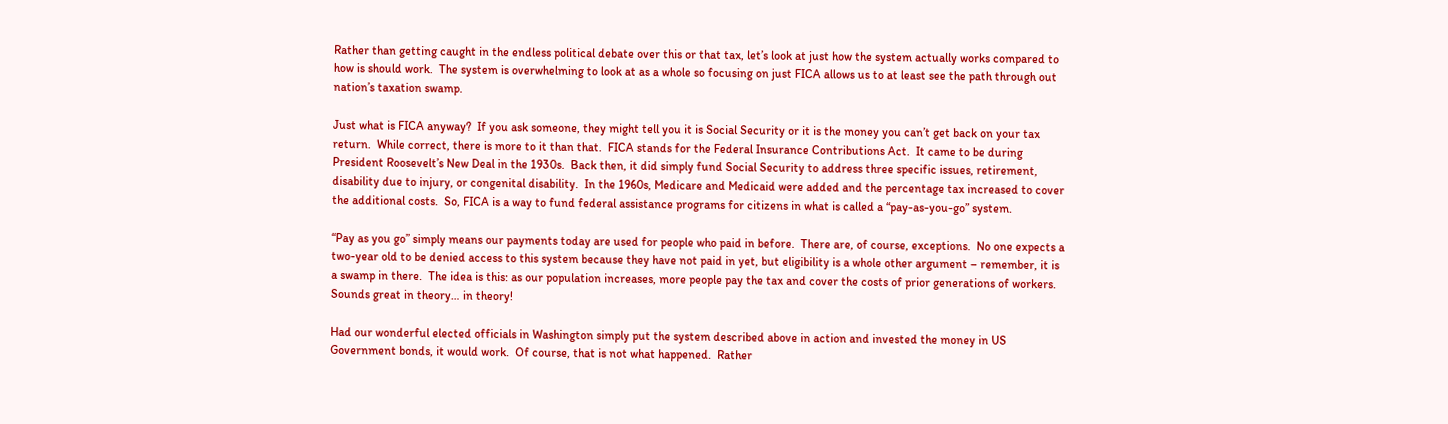Rather than getting caught in the endless political debate over this or that tax, let’s look at just how the system actually works compared to how is should work.  The system is overwhelming to look at as a whole so focusing on just FICA allows us to at least see the path through out nation’s taxation swamp.

Just what is FICA anyway?  If you ask someone, they might tell you it is Social Security or it is the money you can’t get back on your tax return.  While correct, there is more to it than that.  FICA stands for the Federal Insurance Contributions Act.  It came to be during President Roosevelt’s New Deal in the 1930s.  Back then, it did simply fund Social Security to address three specific issues, retirement, disability due to injury, or congenital disability.  In the 1960s, Medicare and Medicaid were added and the percentage tax increased to cover the additional costs.  So, FICA is a way to fund federal assistance programs for citizens in what is called a “pay-as-you-go” system.

“Pay as you go” simply means our payments today are used for people who paid in before.  There are, of course, exceptions.  No one expects a two-year old to be denied access to this system because they have not paid in yet, but eligibility is a whole other argument – remember, it is a swamp in there.  The idea is this: as our population increases, more people pay the tax and cover the costs of prior generations of workers. Sounds great in theory… in theory!

Had our wonderful elected officials in Washington simply put the system described above in action and invested the money in US Government bonds, it would work.  Of course, that is not what happened.  Rather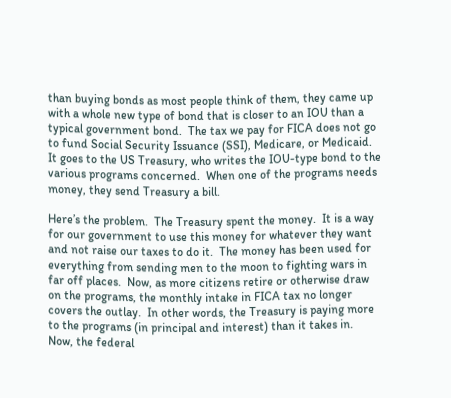than buying bonds as most people think of them, they came up with a whole new type of bond that is closer to an IOU than a typical government bond.  The tax we pay for FICA does not go to fund Social Security Issuance (SSI), Medicare, or Medicaid.  It goes to the US Treasury, who writes the IOU-type bond to the various programs concerned.  When one of the programs needs money, they send Treasury a bill.

Here’s the problem.  The Treasury spent the money.  It is a way for our government to use this money for whatever they want and not raise our taxes to do it.  The money has been used for everything from sending men to the moon to fighting wars in far off places.  Now, as more citizens retire or otherwise draw on the programs, the monthly intake in FICA tax no longer covers the outlay.  In other words, the Treasury is paying more to the programs (in principal and interest) than it takes in.  Now, the federal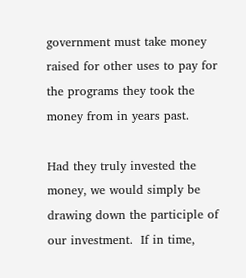government must take money raised for other uses to pay for the programs they took the money from in years past.

Had they truly invested the money, we would simply be drawing down the participle of our investment.  If in time,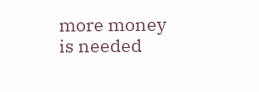more money is needed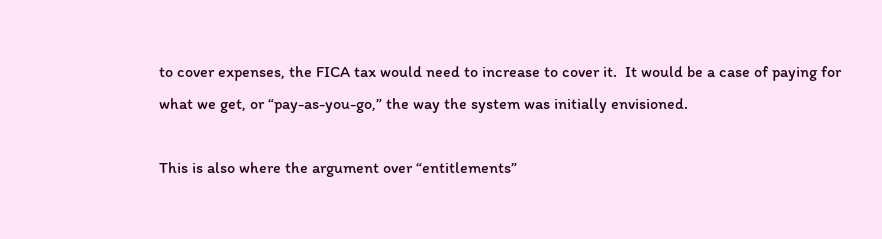to cover expenses, the FICA tax would need to increase to cover it.  It would be a case of paying for what we get, or “pay-as-you-go,” the way the system was initially envisioned.

This is also where the argument over “entitlements”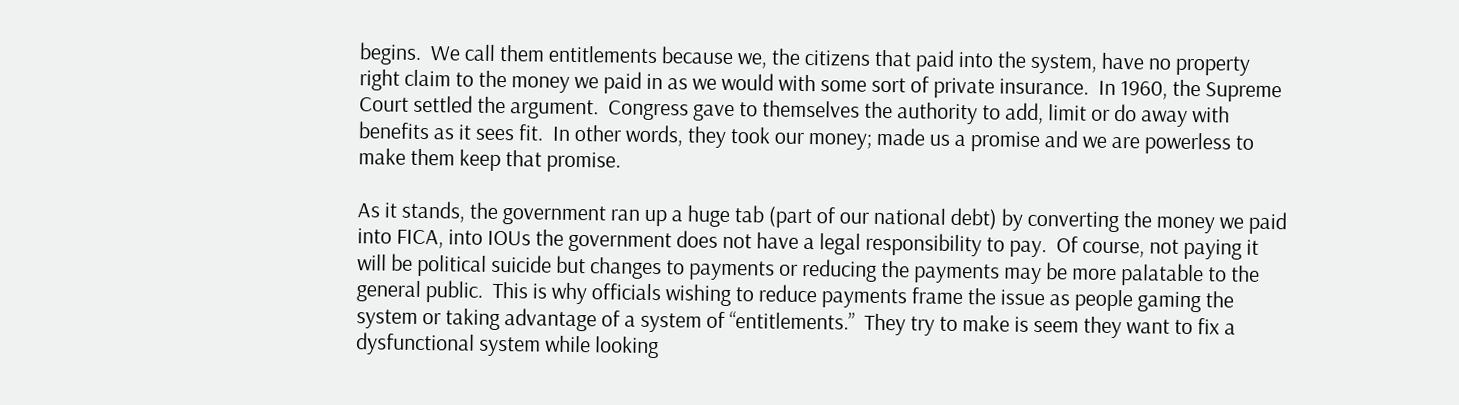begins.  We call them entitlements because we, the citizens that paid into the system, have no property right claim to the money we paid in as we would with some sort of private insurance.  In 1960, the Supreme Court settled the argument.  Congress gave to themselves the authority to add, limit or do away with benefits as it sees fit.  In other words, they took our money; made us a promise and we are powerless to make them keep that promise.

As it stands, the government ran up a huge tab (part of our national debt) by converting the money we paid into FICA, into IOUs the government does not have a legal responsibility to pay.  Of course, not paying it will be political suicide but changes to payments or reducing the payments may be more palatable to the general public.  This is why officials wishing to reduce payments frame the issue as people gaming the system or taking advantage of a system of “entitlements.”  They try to make is seem they want to fix a dysfunctional system while looking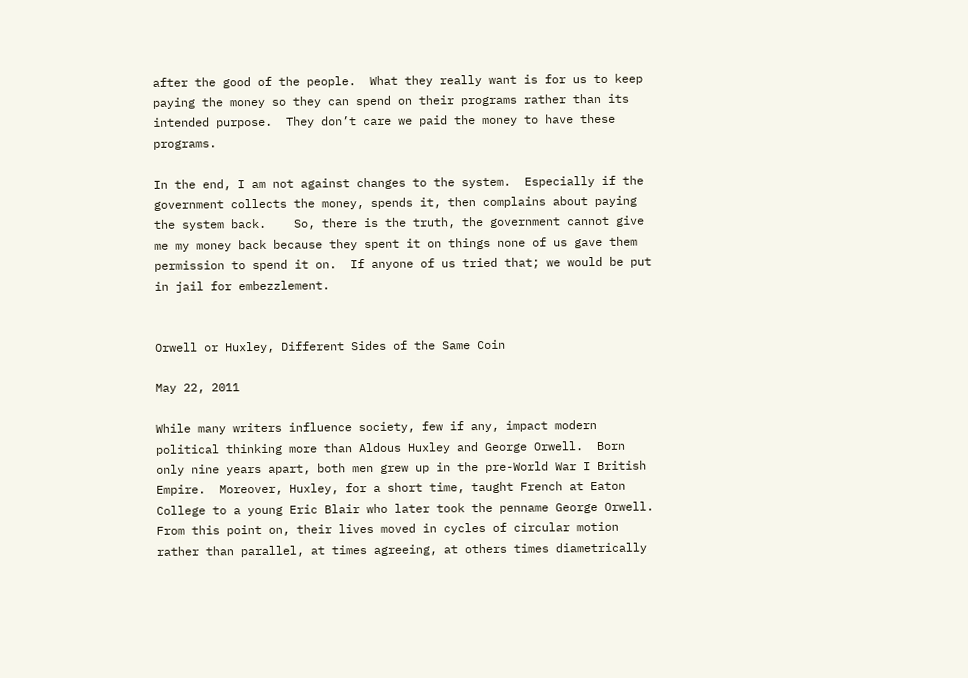after the good of the people.  What they really want is for us to keep paying the money so they can spend on their programs rather than its intended purpose.  They don’t care we paid the money to have these programs.

In the end, I am not against changes to the system.  Especially if the government collects the money, spends it, then complains about paying the system back.    So, there is the truth, the government cannot give me my money back because they spent it on things none of us gave them permission to spend it on.  If anyone of us tried that; we would be put in jail for embezzlement.


Orwell or Huxley, Different Sides of the Same Coin

May 22, 2011

While many writers influence society, few if any, impact modern political thinking more than Aldous Huxley and George Orwell.  Born only nine years apart, both men grew up in the pre-World War I British Empire.  Moreover, Huxley, for a short time, taught French at Eaton College to a young Eric Blair who later took the penname George Orwell.  From this point on, their lives moved in cycles of circular motion rather than parallel, at times agreeing, at others times diametrically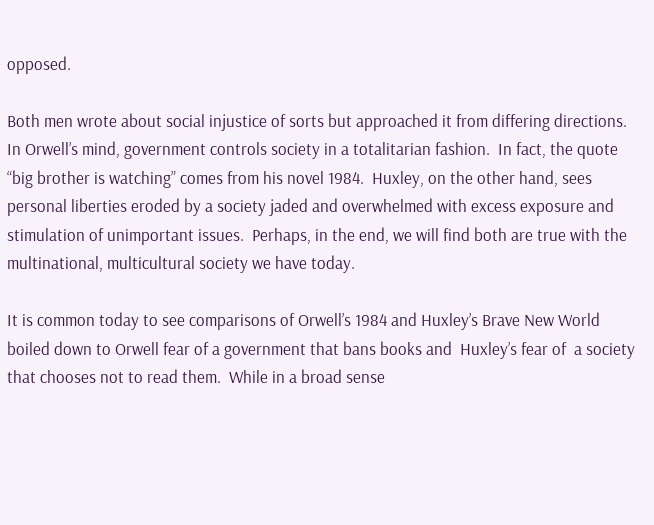opposed.

Both men wrote about social injustice of sorts but approached it from differing directions.  In Orwell’s mind, government controls society in a totalitarian fashion.  In fact, the quote “big brother is watching” comes from his novel 1984.  Huxley, on the other hand, sees personal liberties eroded by a society jaded and overwhelmed with excess exposure and stimulation of unimportant issues.  Perhaps, in the end, we will find both are true with the multinational, multicultural society we have today.

It is common today to see comparisons of Orwell’s 1984 and Huxley’s Brave New World boiled down to Orwell fear of a government that bans books and  Huxley’s fear of  a society that chooses not to read them.  While in a broad sense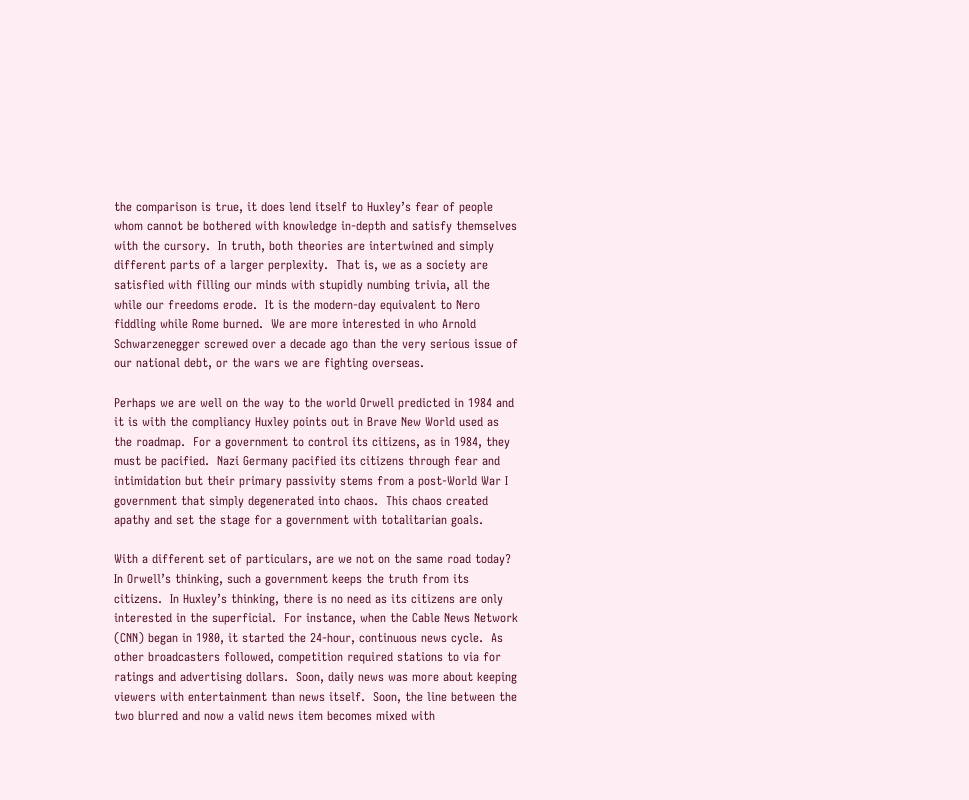the comparison is true, it does lend itself to Huxley’s fear of people whom cannot be bothered with knowledge in-depth and satisfy themselves with the cursory.  In truth, both theories are intertwined and simply different parts of a larger perplexity.  That is, we as a society are satisfied with filling our minds with stupidly numbing trivia, all the while our freedoms erode.  It is the modern-day equivalent to Nero fiddling while Rome burned.  We are more interested in who Arnold Schwarzenegger screwed over a decade ago than the very serious issue of our national debt, or the wars we are fighting overseas.

Perhaps we are well on the way to the world Orwell predicted in 1984 and it is with the compliancy Huxley points out in Brave New World used as the roadmap.  For a government to control its citizens, as in 1984, they must be pacified.  Nazi Germany pacified its citizens through fear and intimidation but their primary passivity stems from a post-World War I government that simply degenerated into chaos.  This chaos created apathy and set the stage for a government with totalitarian goals.

With a different set of particulars, are we not on the same road today?  In Orwell’s thinking, such a government keeps the truth from its citizens.  In Huxley’s thinking, there is no need as its citizens are only interested in the superficial.  For instance, when the Cable News Network (CNN) began in 1980, it started the 24-hour, continuous news cycle.  As other broadcasters followed, competition required stations to via for ratings and advertising dollars.  Soon, daily news was more about keeping viewers with entertainment than news itself.  Soon, the line between the two blurred and now a valid news item becomes mixed with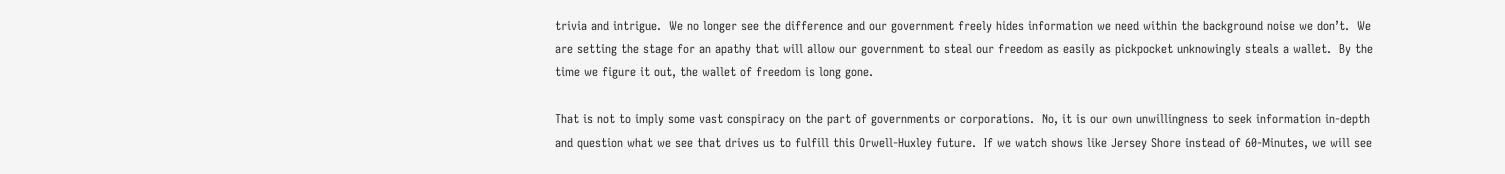trivia and intrigue.  We no longer see the difference and our government freely hides information we need within the background noise we don’t.  We are setting the stage for an apathy that will allow our government to steal our freedom as easily as pickpocket unknowingly steals a wallet.  By the time we figure it out, the wallet of freedom is long gone.

That is not to imply some vast conspiracy on the part of governments or corporations.  No, it is our own unwillingness to seek information in-depth and question what we see that drives us to fulfill this Orwell-Huxley future.  If we watch shows like Jersey Shore instead of 60-Minutes, we will see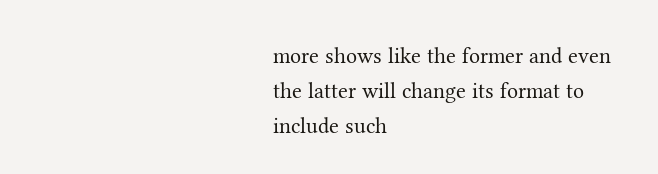more shows like the former and even the latter will change its format to include such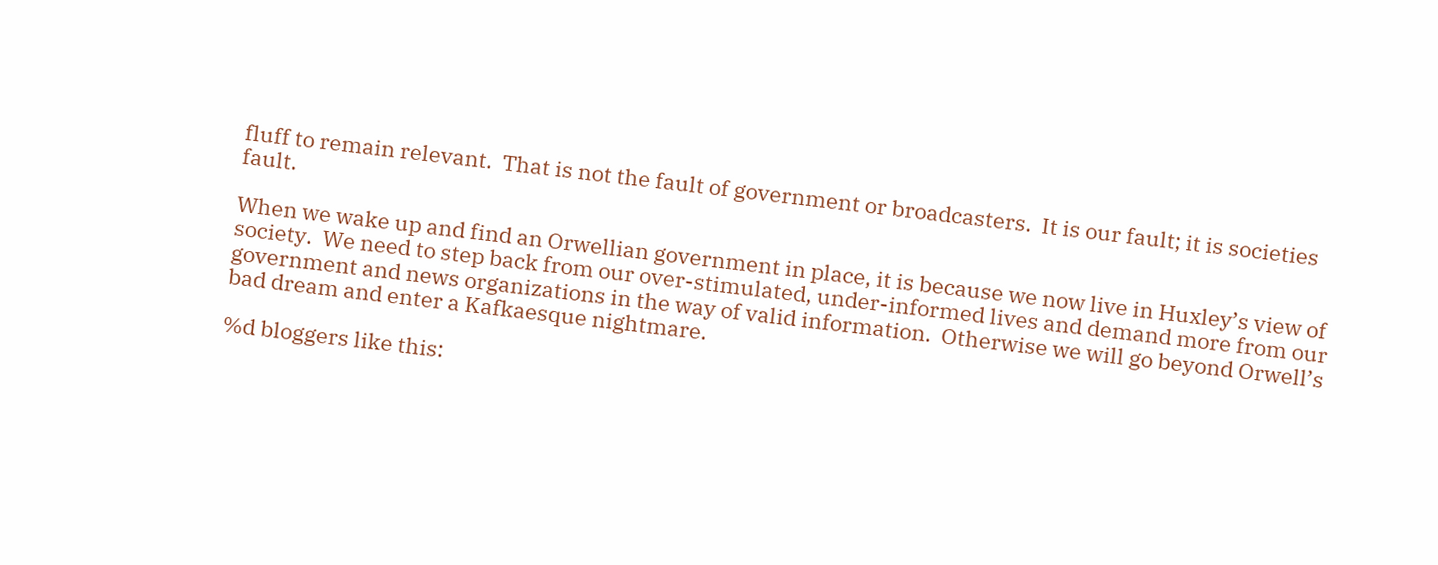fluff to remain relevant.  That is not the fault of government or broadcasters.  It is our fault; it is societies fault.

When we wake up and find an Orwellian government in place, it is because we now live in Huxley’s view of society.  We need to step back from our over-stimulated, under-informed lives and demand more from our government and news organizations in the way of valid information.  Otherwise we will go beyond Orwell’s bad dream and enter a Kafkaesque nightmare.

%d bloggers like this: